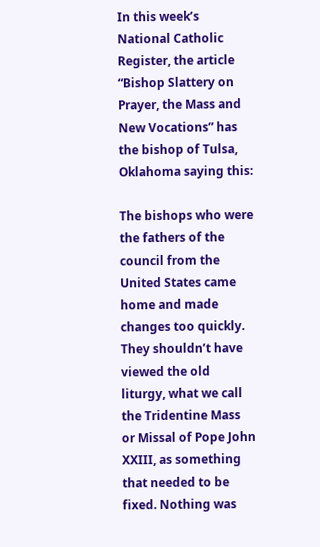In this week’s National Catholic Register, the article “Bishop Slattery on Prayer, the Mass and New Vocations” has the bishop of Tulsa, Oklahoma saying this:

The bishops who were the fathers of the council from the United States came home and made changes too quickly. They shouldn’t have viewed the old liturgy, what we call the Tridentine Mass or Missal of Pope John XXIII, as something that needed to be fixed. Nothing was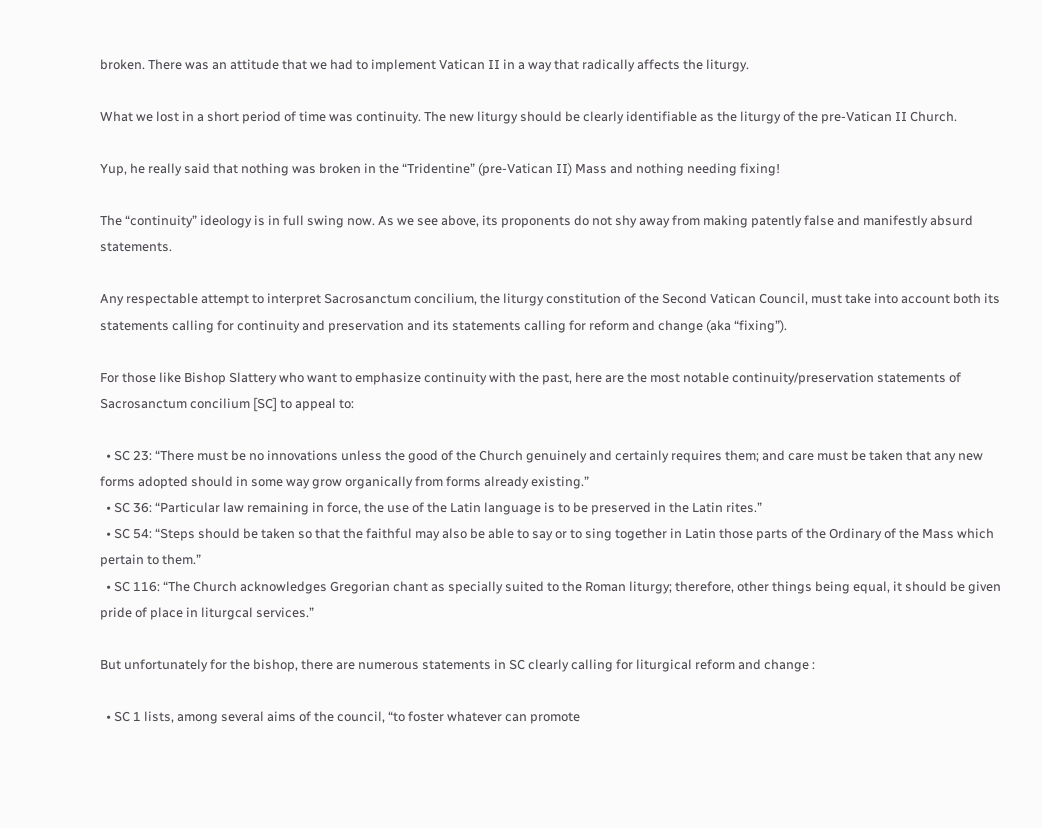broken. There was an attitude that we had to implement Vatican II in a way that radically affects the liturgy.

What we lost in a short period of time was continuity. The new liturgy should be clearly identifiable as the liturgy of the pre-Vatican II Church.

Yup, he really said that nothing was broken in the “Tridentine” (pre-Vatican II) Mass and nothing needing fixing!

The “continuity” ideology is in full swing now. As we see above, its proponents do not shy away from making patently false and manifestly absurd statements.

Any respectable attempt to interpret Sacrosanctum concilium, the liturgy constitution of the Second Vatican Council, must take into account both its statements calling for continuity and preservation and its statements calling for reform and change (aka “fixing”).

For those like Bishop Slattery who want to emphasize continuity with the past, here are the most notable continuity/preservation statements of Sacrosanctum concilium [SC] to appeal to:

  • SC 23: “There must be no innovations unless the good of the Church genuinely and certainly requires them; and care must be taken that any new forms adopted should in some way grow organically from forms already existing.”
  • SC 36: “Particular law remaining in force, the use of the Latin language is to be preserved in the Latin rites.”
  • SC 54: “Steps should be taken so that the faithful may also be able to say or to sing together in Latin those parts of the Ordinary of the Mass which pertain to them.”
  • SC 116: “The Church acknowledges Gregorian chant as specially suited to the Roman liturgy; therefore, other things being equal, it should be given pride of place in liturgcal services.”

But unfortunately for the bishop, there are numerous statements in SC clearly calling for liturgical reform and change :

  • SC 1 lists, among several aims of the council, “to foster whatever can promote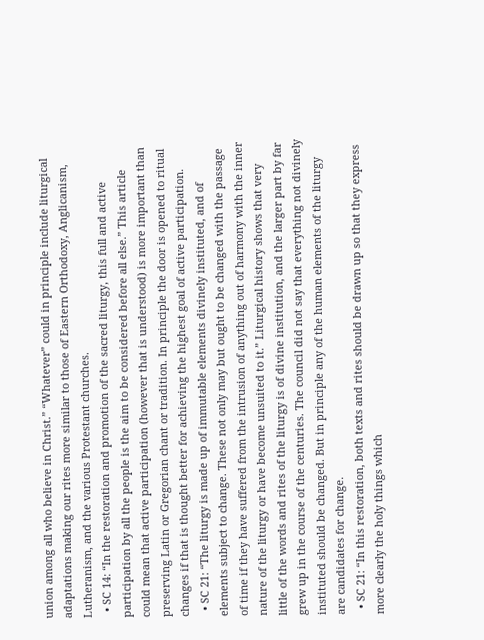union among all who believe in Christ.” “Whatever” could in principle include liturgical adaptations making our rites more similar to those of Eastern Orthodoxy, Anglicanism, Lutheranism, and the various Protestant churches.
  • SC 14: “In the restoration and promotion of the sacred liturgy, this full and active participation by all the people is the aim to be considered before all else.” This article could mean that active participation (however that is understood) is more important than preserving Latin or Gregorian chant or tradition. In principle the door is opened to ritual changes if that is thought better for achieving the highest goal of active participation.
  • SC 21: “The liturgy is made up of immutable elements divinely instituted, and of elements subject to change. These not only may but ought to be changed with the passage of time if they have suffered from the intrusion of anything out of harmony with the inner nature of the liturgy or have become unsuited to it.” Liturgical history shows that very little of the words and rites of the liturgy is of divine institution, and the larger part by far grew up in the course of the centuries. The council did not say that everything not divinely instituted should be changed. But in principle any of the human elements of the liturgy are candidates for change.
  • SC 21: “In this restoration, both texts and rites should be drawn up so that they express more clearly the holy things which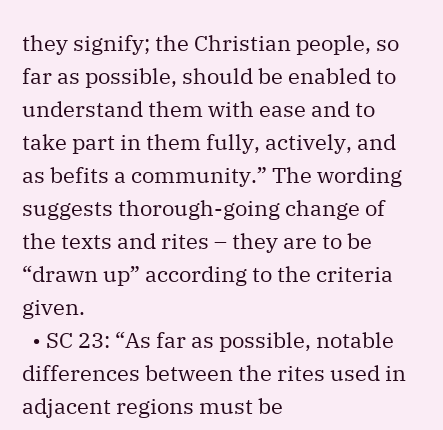they signify; the Christian people, so far as possible, should be enabled to understand them with ease and to take part in them fully, actively, and as befits a community.” The wording suggests thorough-going change of the texts and rites – they are to be “drawn up” according to the criteria given.
  • SC 23: “As far as possible, notable differences between the rites used in adjacent regions must be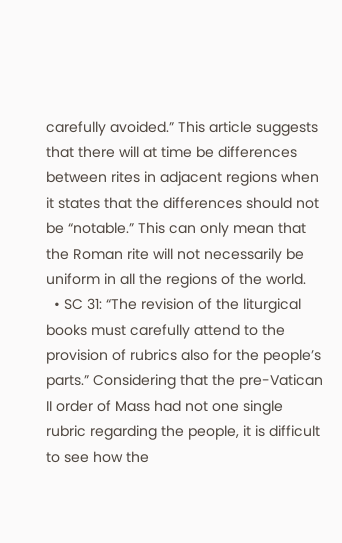carefully avoided.” This article suggests that there will at time be differences between rites in adjacent regions when it states that the differences should not be “notable.” This can only mean that the Roman rite will not necessarily be uniform in all the regions of the world.
  • SC 31: “The revision of the liturgical books must carefully attend to the provision of rubrics also for the people’s parts.” Considering that the pre-Vatican II order of Mass had not one single rubric regarding the people, it is difficult to see how the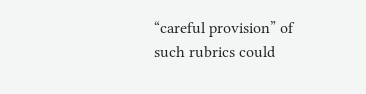“careful provision” of such rubrics could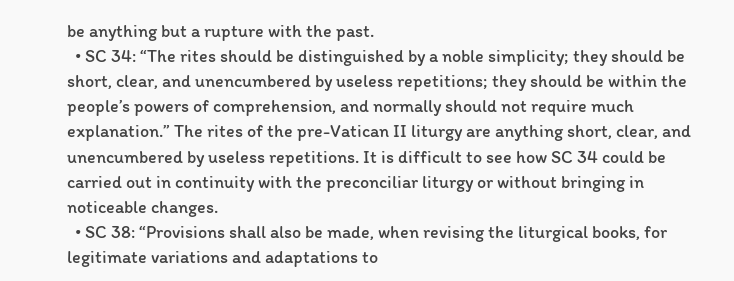be anything but a rupture with the past.
  • SC 34: “The rites should be distinguished by a noble simplicity; they should be short, clear, and unencumbered by useless repetitions; they should be within the people’s powers of comprehension, and normally should not require much explanation.” The rites of the pre-Vatican II liturgy are anything short, clear, and unencumbered by useless repetitions. It is difficult to see how SC 34 could be carried out in continuity with the preconciliar liturgy or without bringing in noticeable changes.
  • SC 38: “Provisions shall also be made, when revising the liturgical books, for legitimate variations and adaptations to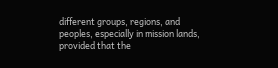different groups, regions, and peoples, especially in mission lands, provided that the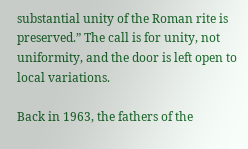substantial unity of the Roman rite is preserved.” The call is for unity, not uniformity, and the door is left open to local variations.

Back in 1963, the fathers of the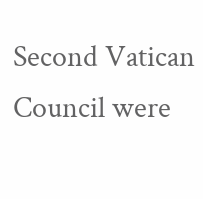Second Vatican Council were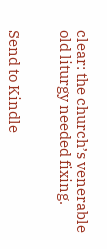clear: the church’s venerable old liturgy needed fixing.


Send to Kindle